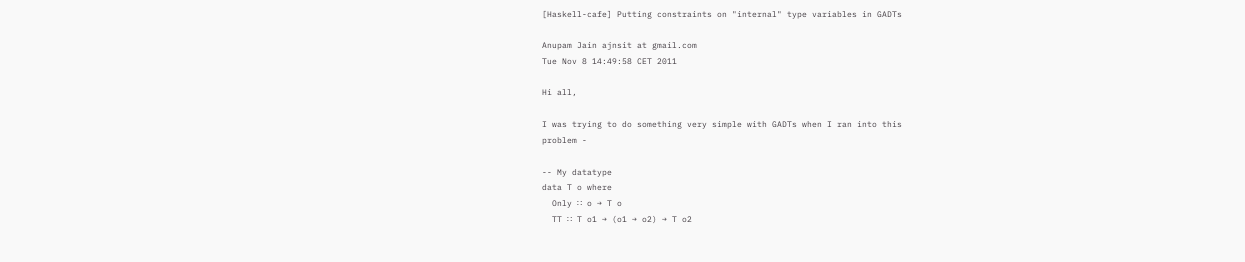[Haskell-cafe] Putting constraints on "internal" type variables in GADTs

Anupam Jain ajnsit at gmail.com
Tue Nov 8 14:49:58 CET 2011

Hi all,

I was trying to do something very simple with GADTs when I ran into this
problem -

-- My datatype
data T o where
  Only ∷ o → T o
  TT ∷ T o1 → (o1 → o2) → T o2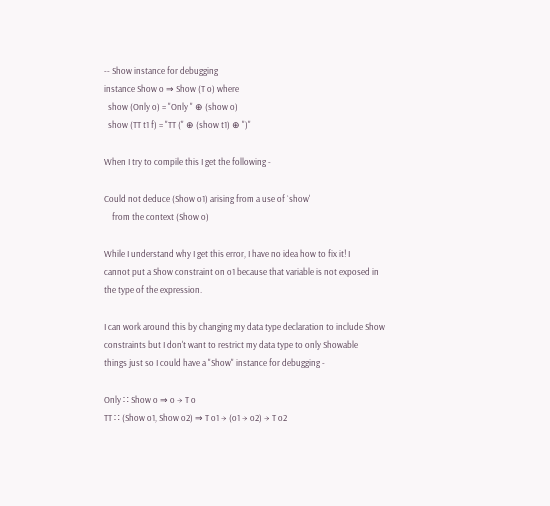-- Show instance for debugging
instance Show o ⇒ Show (T o) where
  show (Only o) = "Only " ⊕ (show o)
  show (TT t1 f) = "TT (" ⊕ (show t1) ⊕ ")"

When I try to compile this I get the following -

Could not deduce (Show o1) arising from a use of `show'
    from the context (Show o)

While I understand why I get this error, I have no idea how to fix it! I
cannot put a Show constraint on o1 because that variable is not exposed in
the type of the expression.

I can work around this by changing my data type declaration to include Show
constraints but I don't want to restrict my data type to only Showable
things just so I could have a "Show" instance for debugging -

Only ∷ Show o ⇒ o → T o
TT ∷ (Show o1, Show o2) ⇒ T o1 → (o1 → o2) → T o2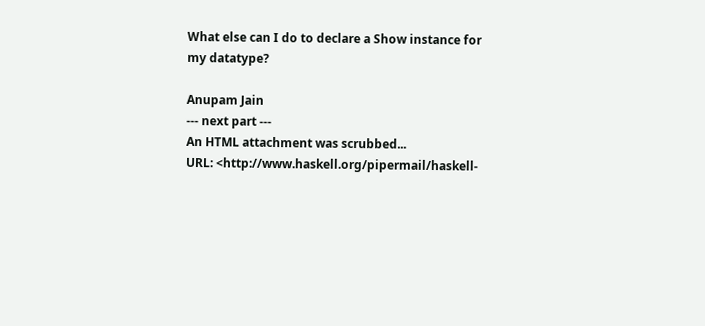What else can I do to declare a Show instance for my datatype?

Anupam Jain
--- next part ---
An HTML attachment was scrubbed...
URL: <http://www.haskell.org/pipermail/haskell-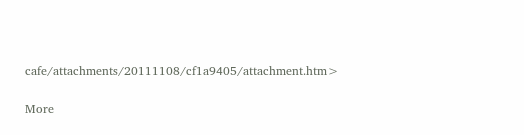cafe/attachments/20111108/cf1a9405/attachment.htm>

More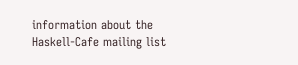information about the Haskell-Cafe mailing list